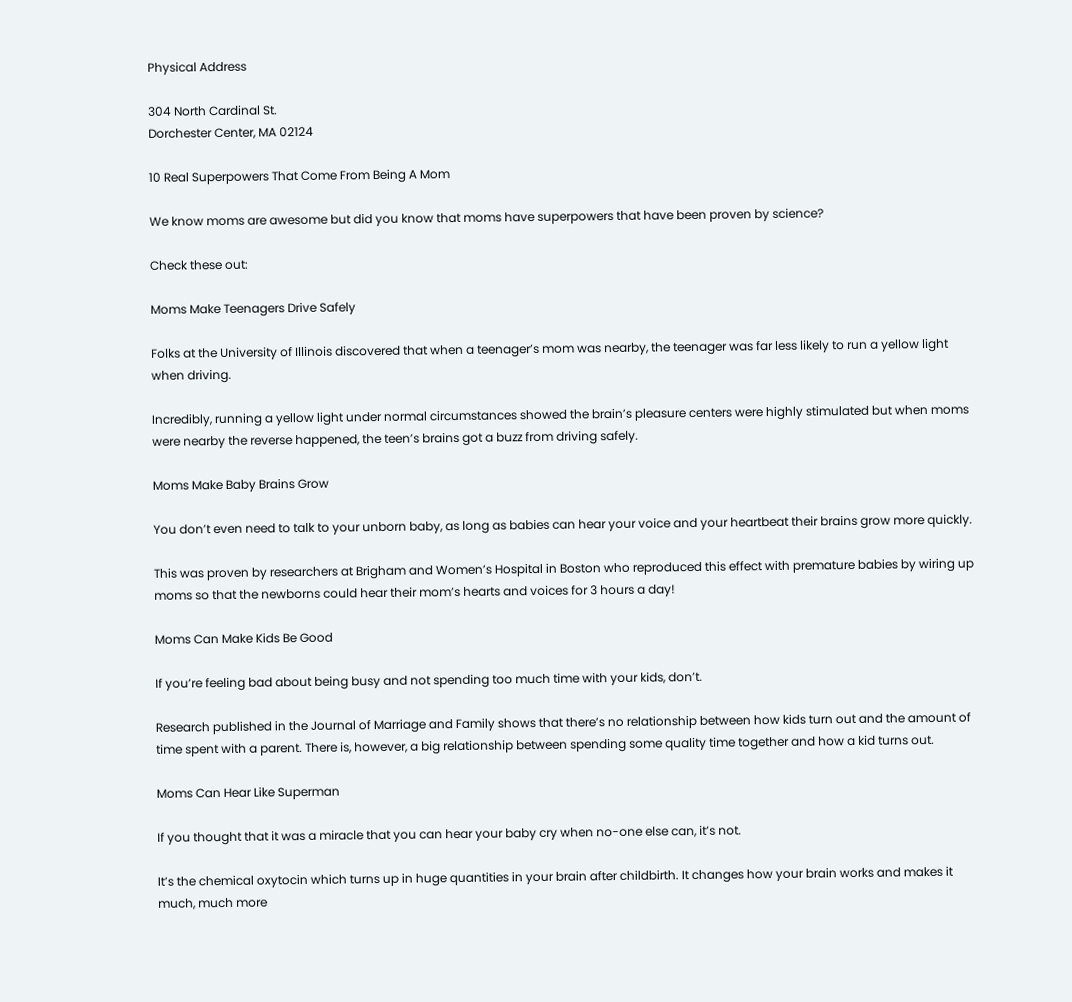Physical Address

304 North Cardinal St.
Dorchester Center, MA 02124

10 Real Superpowers That Come From Being A Mom

We know moms are awesome but did you know that moms have superpowers that have been proven by science?

Check these out:

Moms Make Teenagers Drive Safely

Folks at the University of Illinois discovered that when a teenager’s mom was nearby, the teenager was far less likely to run a yellow light when driving.

Incredibly, running a yellow light under normal circumstances showed the brain’s pleasure centers were highly stimulated but when moms were nearby the reverse happened, the teen’s brains got a buzz from driving safely.

Moms Make Baby Brains Grow

You don’t even need to talk to your unborn baby, as long as babies can hear your voice and your heartbeat their brains grow more quickly.

This was proven by researchers at Brigham and Women’s Hospital in Boston who reproduced this effect with premature babies by wiring up moms so that the newborns could hear their mom’s hearts and voices for 3 hours a day!

Moms Can Make Kids Be Good

If you’re feeling bad about being busy and not spending too much time with your kids, don’t.

Research published in the Journal of Marriage and Family shows that there’s no relationship between how kids turn out and the amount of time spent with a parent. There is, however, a big relationship between spending some quality time together and how a kid turns out.

Moms Can Hear Like Superman

If you thought that it was a miracle that you can hear your baby cry when no-one else can, it’s not.

It’s the chemical oxytocin which turns up in huge quantities in your brain after childbirth. It changes how your brain works and makes it much, much more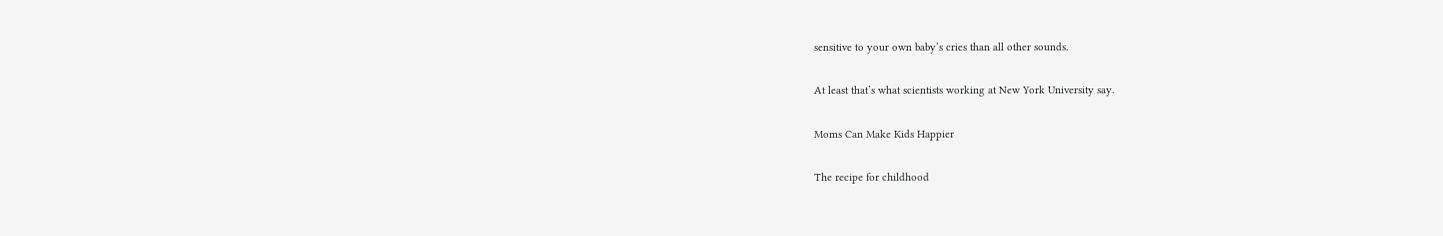sensitive to your own baby’s cries than all other sounds.

At least that’s what scientists working at New York University say.

Moms Can Make Kids Happier

The recipe for childhood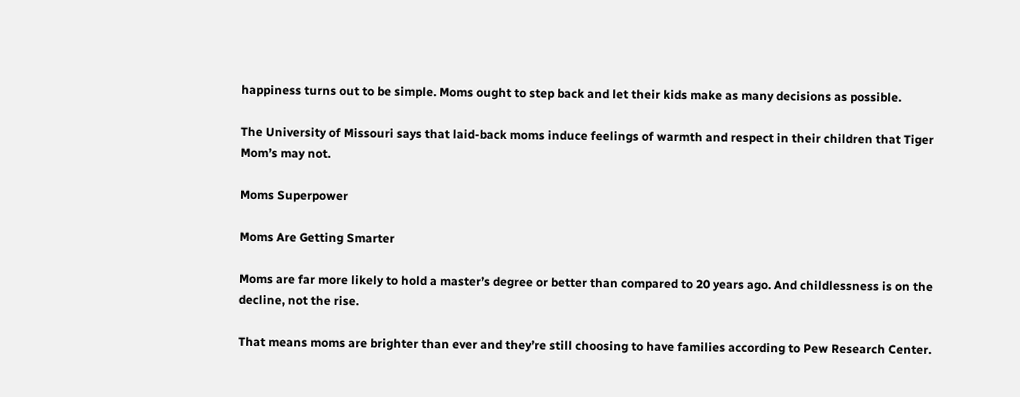happiness turns out to be simple. Moms ought to step back and let their kids make as many decisions as possible.

The University of Missouri says that laid-back moms induce feelings of warmth and respect in their children that Tiger Mom’s may not.

Moms Superpower

Moms Are Getting Smarter

Moms are far more likely to hold a master’s degree or better than compared to 20 years ago. And childlessness is on the decline, not the rise.

That means moms are brighter than ever and they’re still choosing to have families according to Pew Research Center.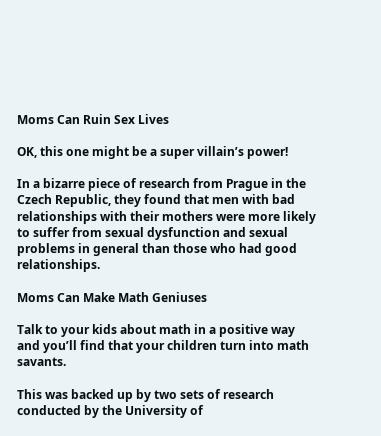Moms Can Ruin Sex Lives

OK, this one might be a super villain’s power!

In a bizarre piece of research from Prague in the Czech Republic, they found that men with bad relationships with their mothers were more likely to suffer from sexual dysfunction and sexual problems in general than those who had good relationships.

Moms Can Make Math Geniuses

Talk to your kids about math in a positive way and you’ll find that your children turn into math savants.

This was backed up by two sets of research conducted by the University of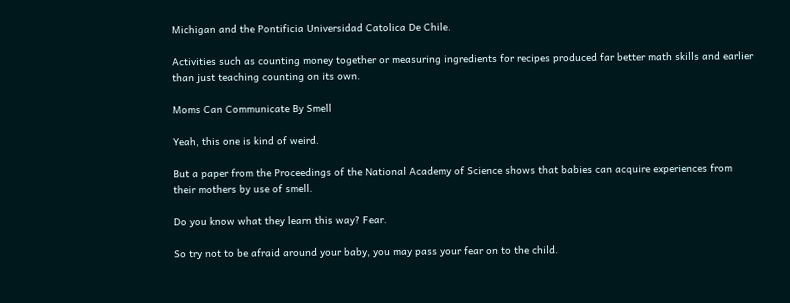Michigan and the Pontificia Universidad Catolica De Chile.

Activities such as counting money together or measuring ingredients for recipes produced far better math skills and earlier than just teaching counting on its own.

Moms Can Communicate By Smell

Yeah, this one is kind of weird.

But a paper from the Proceedings of the National Academy of Science shows that babies can acquire experiences from their mothers by use of smell.

Do you know what they learn this way? Fear.

So try not to be afraid around your baby, you may pass your fear on to the child.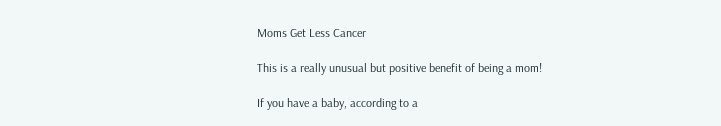Moms Get Less Cancer

This is a really unusual but positive benefit of being a mom!

If you have a baby, according to a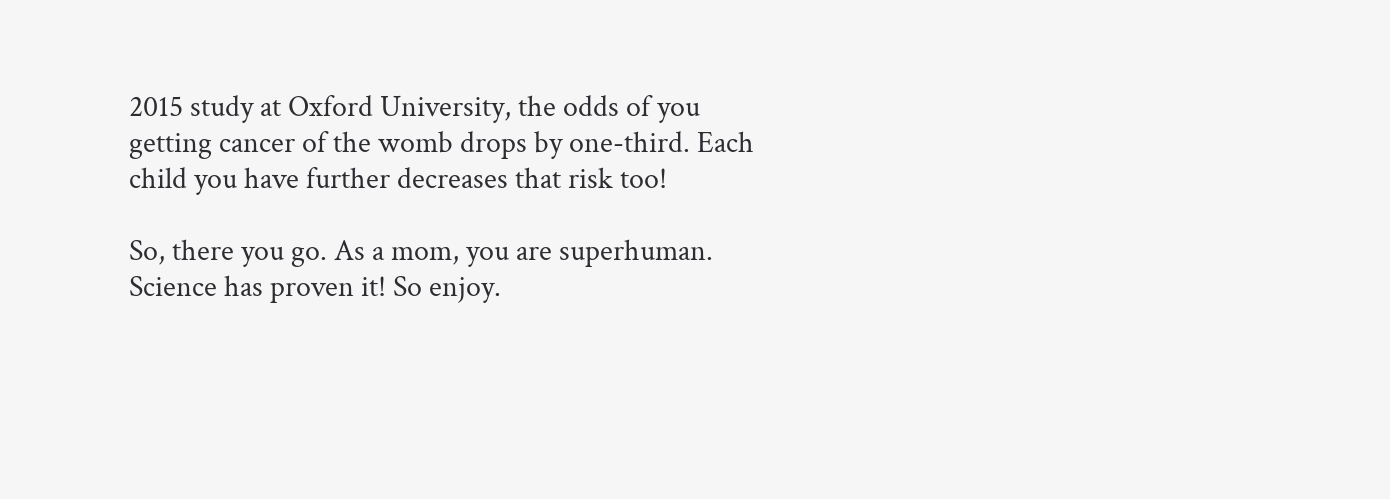2015 study at Oxford University, the odds of you getting cancer of the womb drops by one-third. Each child you have further decreases that risk too!

So, there you go. As a mom, you are superhuman. Science has proven it! So enjoy.